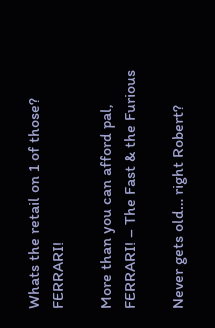Whats the retail on 1 of those? FERRARI!

More than you can afford pal, FERRARI! – The Fast & the Furious

Never gets old… right Robert?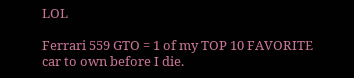LOL

Ferrari 559 GTO = 1 of my TOP 10 FAVORITE car to own before I die.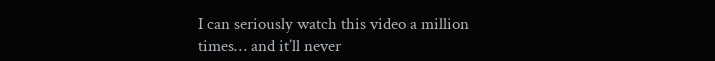I can seriously watch this video a million times… and it’ll never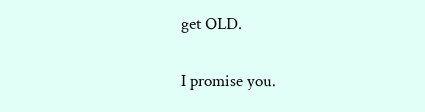get OLD.

I promise you.